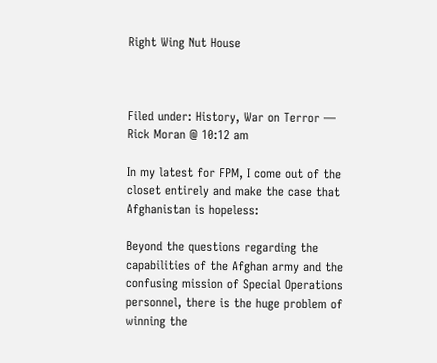Right Wing Nut House



Filed under: History, War on Terror — Rick Moran @ 10:12 am

In my latest for FPM, I come out of the closet entirely and make the case that Afghanistan is hopeless:

Beyond the questions regarding the capabilities of the Afghan army and the confusing mission of Special Operations personnel, there is the huge problem of winning the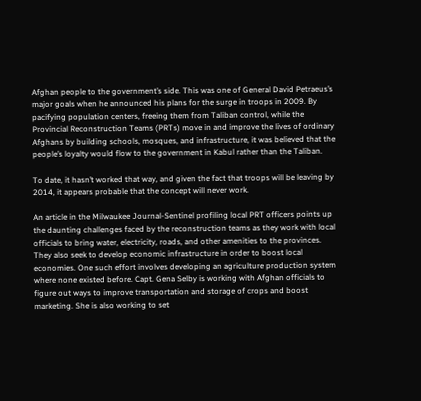Afghan people to the government’s side. This was one of General David Petraeus’s major goals when he announced his plans for the surge in troops in 2009. By pacifying population centers, freeing them from Taliban control, while the Provincial Reconstruction Teams (PRTs) move in and improve the lives of ordinary Afghans by building schools, mosques, and infrastructure, it was believed that the people’s loyalty would flow to the government in Kabul rather than the Taliban.

To date, it hasn’t worked that way, and given the fact that troops will be leaving by 2014, it appears probable that the concept will never work.

An article in the Milwaukee Journal-Sentinel profiling local PRT officers points up the daunting challenges faced by the reconstruction teams as they work with local officials to bring water, electricity, roads, and other amenities to the provinces. They also seek to develop economic infrastructure in order to boost local economies. One such effort involves developing an agriculture production system where none existed before. Capt. Gena Selby is working with Afghan officials to figure out ways to improve transportation and storage of crops and boost marketing. She is also working to set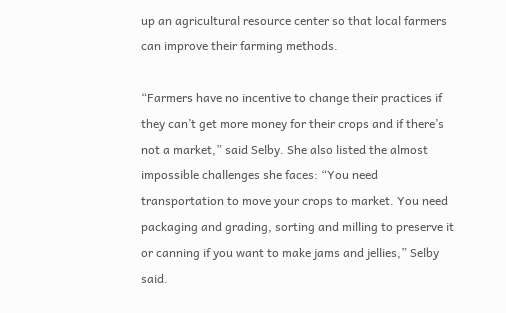up an agricultural resource center so that local farmers can improve their farming methods.

“Farmers have no incentive to change their practices if they can’t get more money for their crops and if there’s not a market,” said Selby. She also listed the almost impossible challenges she faces: “You need transportation to move your crops to market. You need packaging and grading, sorting and milling to preserve it or canning if you want to make jams and jellies,” Selby said.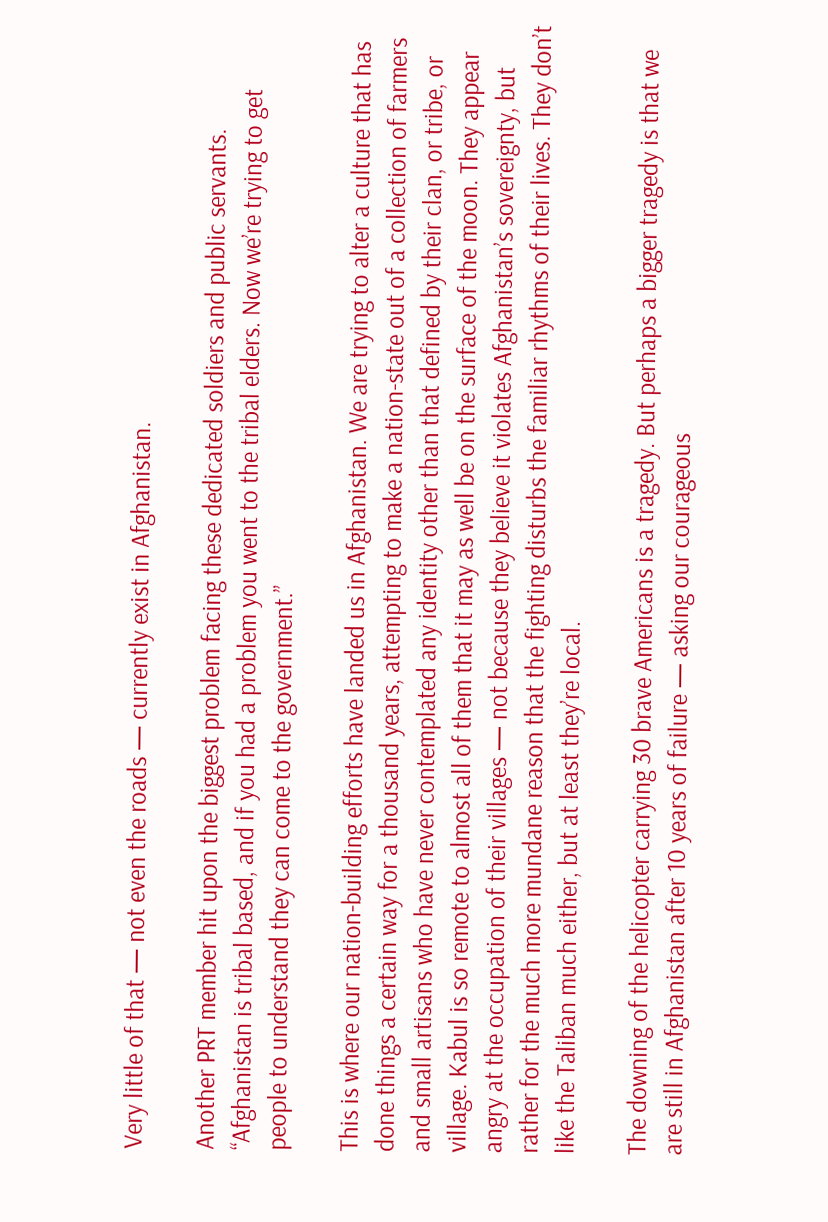Very little of that — not even the roads — currently exist in Afghanistan.

Another PRT member hit upon the biggest problem facing these dedicated soldiers and public servants. “Afghanistan is tribal based, and if you had a problem you went to the tribal elders. Now we’re trying to get people to understand they can come to the government.”

This is where our nation-building efforts have landed us in Afghanistan. We are trying to alter a culture that has done things a certain way for a thousand years, attempting to make a nation-state out of a collection of farmers and small artisans who have never contemplated any identity other than that defined by their clan, or tribe, or village. Kabul is so remote to almost all of them that it may as well be on the surface of the moon. They appear angry at the occupation of their villages — not because they believe it violates Afghanistan’s sovereignty, but rather for the much more mundane reason that the fighting disturbs the familiar rhythms of their lives. They don’t like the Taliban much either, but at least they’re local.

The downing of the helicopter carrying 30 brave Americans is a tragedy. But perhaps a bigger tragedy is that we are still in Afghanistan after 10 years of failure — asking our courageous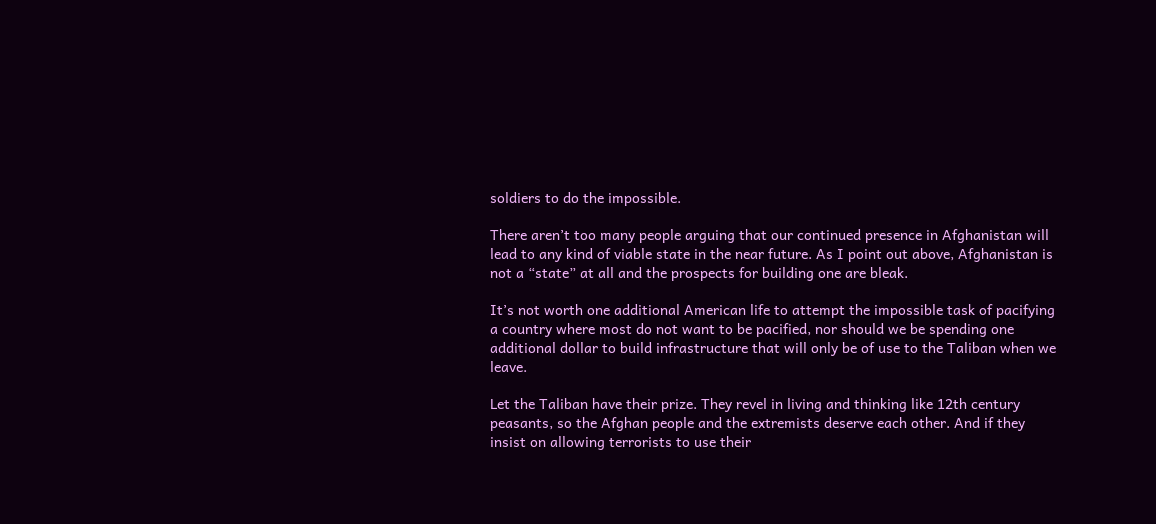soldiers to do the impossible.

There aren’t too many people arguing that our continued presence in Afghanistan will lead to any kind of viable state in the near future. As I point out above, Afghanistan is not a “state” at all and the prospects for building one are bleak.

It’s not worth one additional American life to attempt the impossible task of pacifying a country where most do not want to be pacified, nor should we be spending one additional dollar to build infrastructure that will only be of use to the Taliban when we leave.

Let the Taliban have their prize. They revel in living and thinking like 12th century peasants, so the Afghan people and the extremists deserve each other. And if they insist on allowing terrorists to use their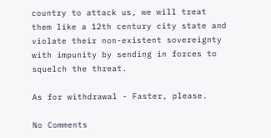country to attack us, we will treat them like a 12th century city state and violate their non-existent sovereignty with impunity by sending in forces to squelch the threat.

As for withdrawal - Faster, please.

No Comments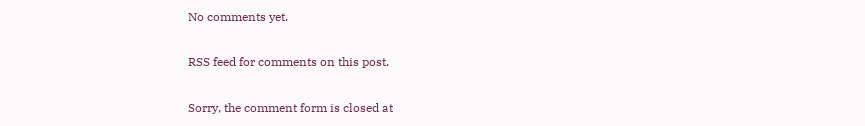No comments yet.

RSS feed for comments on this post.

Sorry, the comment form is closed at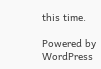this time.

Powered by WordPress